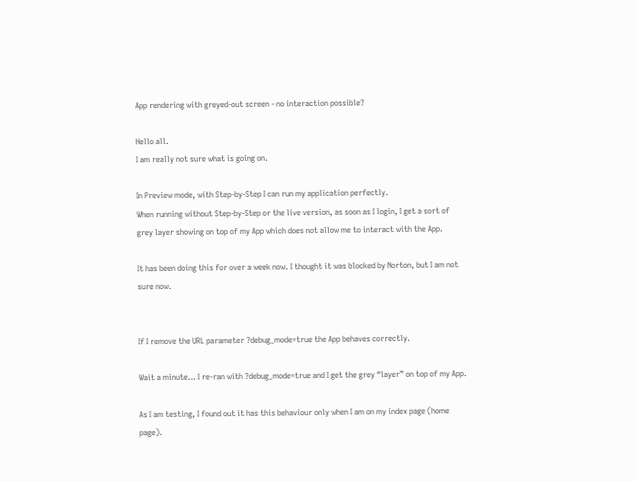App rendering with greyed-out screen - no interaction possible?

Hello all.
I am really not sure what is going on.

In Preview mode, with Step-by-Step I can run my application perfectly.
When running without Step-by-Step or the live version, as soon as I login, I get a sort of grey layer showing on top of my App which does not allow me to interact with the App.

It has been doing this for over a week now. I thought it was blocked by Norton, but I am not sure now.


If I remove the URL parameter ?debug_mode=true the App behaves correctly.

Wait a minute… I re-ran with ?debug_mode=true and I get the grey “layer” on top of my App.

As I am testing, I found out it has this behaviour only when I am on my index page (home page).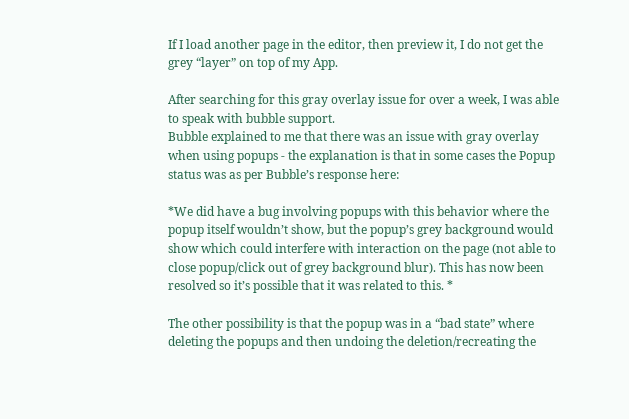If I load another page in the editor, then preview it, I do not get the grey “layer” on top of my App.

After searching for this gray overlay issue for over a week, I was able to speak with bubble support.
Bubble explained to me that there was an issue with gray overlay when using popups - the explanation is that in some cases the Popup status was as per Bubble’s response here:

*We did have a bug involving popups with this behavior where the popup itself wouldn’t show, but the popup’s grey background would show which could interfere with interaction on the page (not able to close popup/click out of grey background blur). This has now been resolved so it’s possible that it was related to this. *

The other possibility is that the popup was in a “bad state” where deleting the popups and then undoing the deletion/recreating the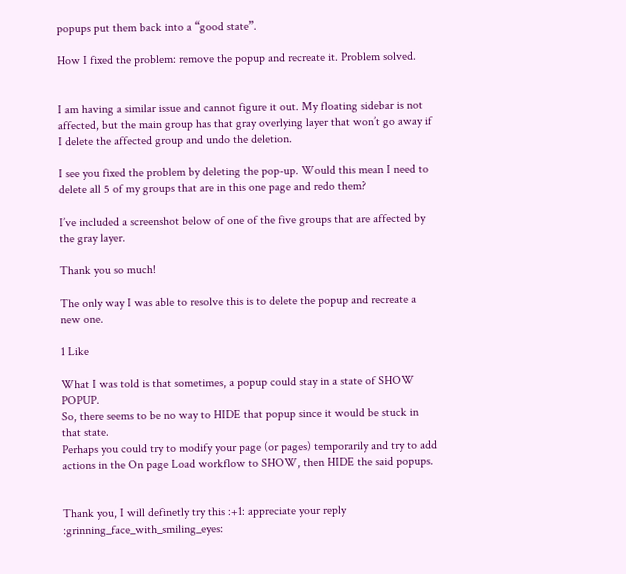popups put them back into a “good state”.

How I fixed the problem: remove the popup and recreate it. Problem solved.


I am having a similar issue and cannot figure it out. My floating sidebar is not affected, but the main group has that gray overlying layer that won’t go away if I delete the affected group and undo the deletion.

I see you fixed the problem by deleting the pop-up. Would this mean I need to delete all 5 of my groups that are in this one page and redo them?

I’ve included a screenshot below of one of the five groups that are affected by the gray layer.

Thank you so much!

The only way I was able to resolve this is to delete the popup and recreate a new one.

1 Like

What I was told is that sometimes, a popup could stay in a state of SHOW POPUP.
So, there seems to be no way to HIDE that popup since it would be stuck in that state.
Perhaps you could try to modify your page (or pages) temporarily and try to add actions in the On page Load workflow to SHOW, then HIDE the said popups.


Thank you, I will definetly try this :+1: appreciate your reply :grinning_face_with_smiling_eyes: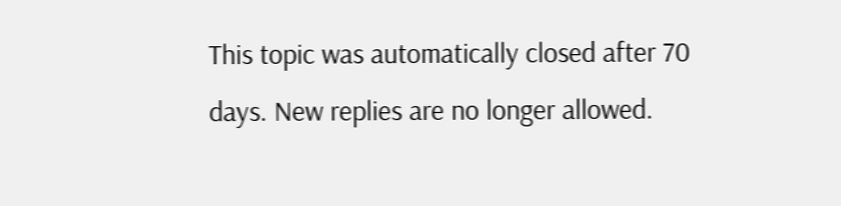This topic was automatically closed after 70 days. New replies are no longer allowed.